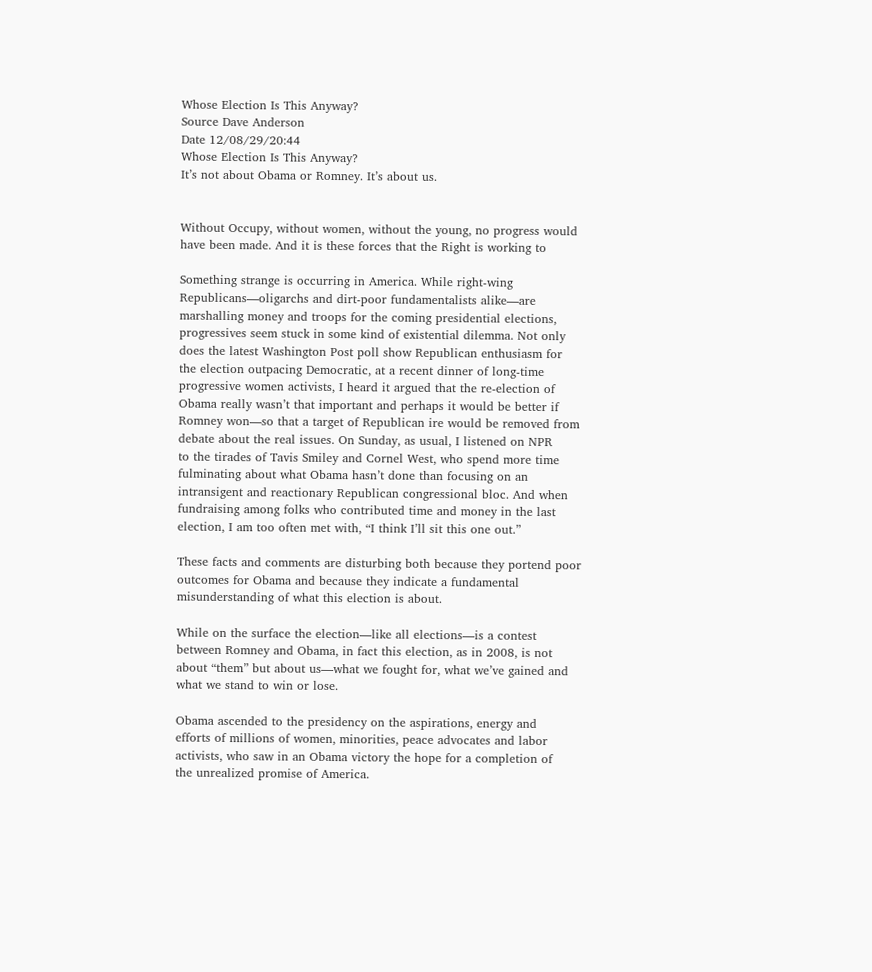Whose Election Is This Anyway?
Source Dave Anderson
Date 12/08/29/20:44
Whose Election Is This Anyway?
It’s not about Obama or Romney. It’s about us.


Without Occupy, without women, without the young, no progress would
have been made. And it is these forces that the Right is working to

Something strange is occurring in America. While right-wing
Republicans—oligarchs and dirt-poor fundamentalists alike—are
marshalling money and troops for the coming presidential elections,
progressives seem stuck in some kind of existential dilemma. Not only
does the latest Washington Post poll show Republican enthusiasm for
the election outpacing Democratic, at a recent dinner of long-time
progressive women activists, I heard it argued that the re-election of
Obama really wasn’t that important and perhaps it would be better if
Romney won—so that a target of Republican ire would be removed from
debate about the real issues. On Sunday, as usual, I listened on NPR
to the tirades of Tavis Smiley and Cornel West, who spend more time
fulminating about what Obama hasn’t done than focusing on an
intransigent and reactionary Republican congressional bloc. And when
fundraising among folks who contributed time and money in the last
election, I am too often met with, “I think I’ll sit this one out.”

These facts and comments are disturbing both because they portend poor
outcomes for Obama and because they indicate a fundamental
misunderstanding of what this election is about.

While on the surface the election—like all elections—is a contest
between Romney and Obama, in fact this election, as in 2008, is not
about “them” but about us—what we fought for, what we’ve gained and
what we stand to win or lose.

Obama ascended to the presidency on the aspirations, energy and
efforts of millions of women, minorities, peace advocates and labor
activists, who saw in an Obama victory the hope for a completion of
the unrealized promise of America.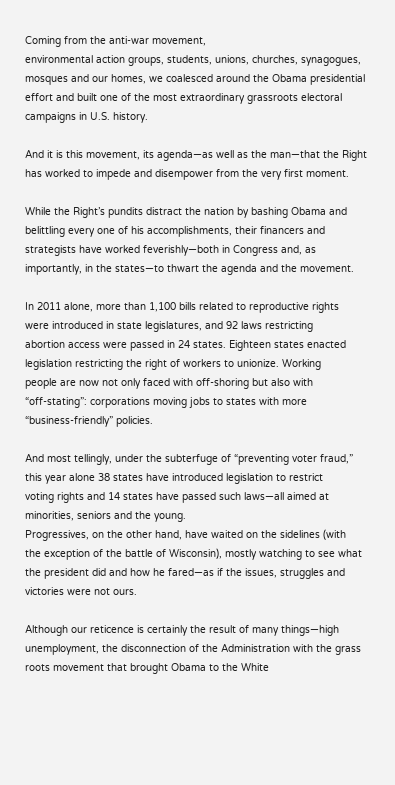Coming from the anti-war movement,
environmental action groups, students, unions, churches, synagogues,
mosques and our homes, we coalesced around the Obama presidential
effort and built one of the most extraordinary grassroots electoral
campaigns in U.S. history.

And it is this movement, its agenda—as well as the man—that the Right
has worked to impede and disempower from the very first moment.

While the Right’s pundits distract the nation by bashing Obama and
belittling every one of his accomplishments, their financers and
strategists have worked feverishly—both in Congress and, as
importantly, in the states—to thwart the agenda and the movement.

In 2011 alone, more than 1,100 bills related to reproductive rights
were introduced in state legislatures, and 92 laws restricting
abortion access were passed in 24 states. Eighteen states enacted
legislation restricting the right of workers to unionize. Working
people are now not only faced with off-shoring but also with
“off-stating”: corporations moving jobs to states with more
“business-friendly” policies.

And most tellingly, under the subterfuge of “preventing voter fraud,”
this year alone 38 states have introduced legislation to restrict
voting rights and 14 states have passed such laws—all aimed at
minorities, seniors and the young.
Progressives, on the other hand, have waited on the sidelines (with
the exception of the battle of Wisconsin), mostly watching to see what
the president did and how he fared—as if the issues, struggles and
victories were not ours.

Although our reticence is certainly the result of many things—high
unemployment, the disconnection of the Administration with the grass
roots movement that brought Obama to the White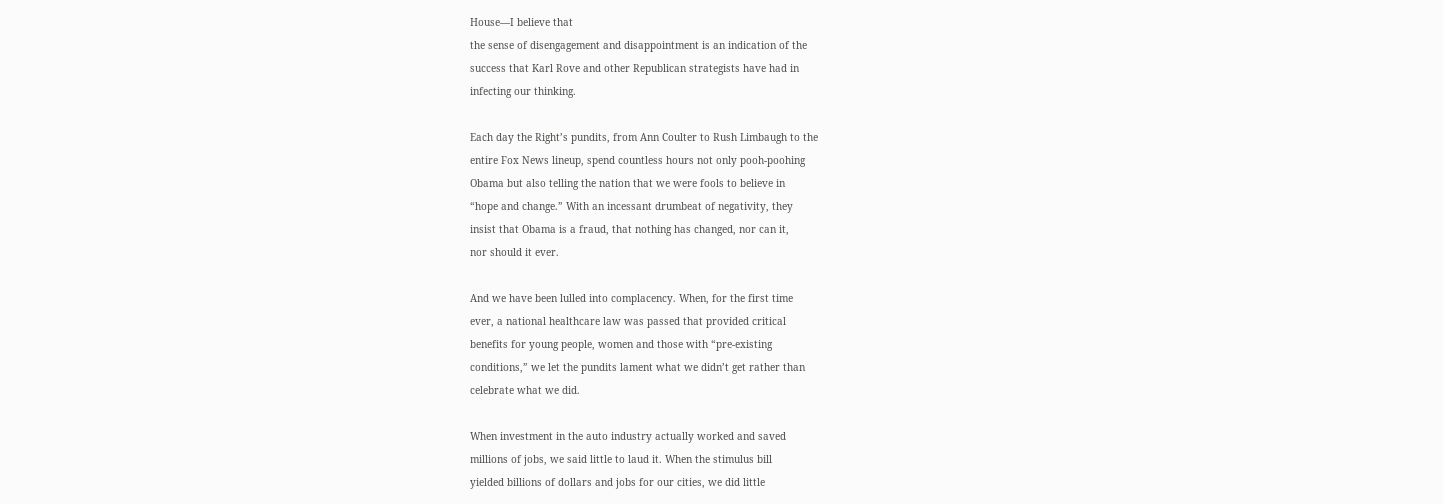House—I believe that
the sense of disengagement and disappointment is an indication of the
success that Karl Rove and other Republican strategists have had in
infecting our thinking.

Each day the Right’s pundits, from Ann Coulter to Rush Limbaugh to the
entire Fox News lineup, spend countless hours not only pooh-poohing
Obama but also telling the nation that we were fools to believe in
“hope and change.” With an incessant drumbeat of negativity, they
insist that Obama is a fraud, that nothing has changed, nor can it,
nor should it ever.

And we have been lulled into complacency. When, for the first time
ever, a national healthcare law was passed that provided critical
benefits for young people, women and those with “pre-existing
conditions,” we let the pundits lament what we didn’t get rather than
celebrate what we did.

When investment in the auto industry actually worked and saved
millions of jobs, we said little to laud it. When the stimulus bill
yielded billions of dollars and jobs for our cities, we did little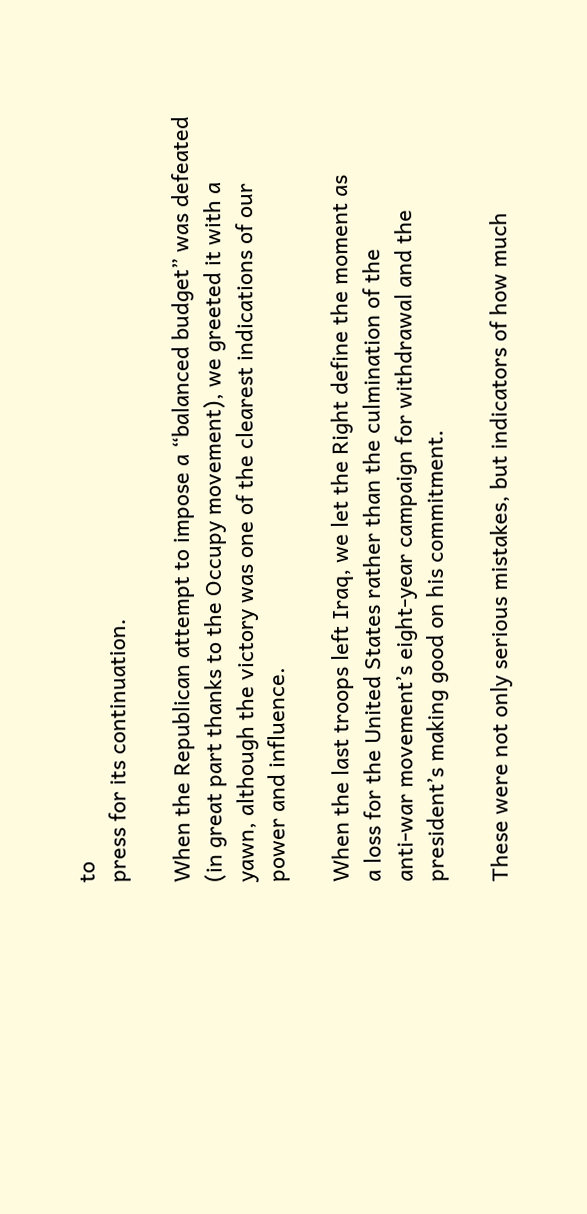to
press for its continuation.

When the Republican attempt to impose a “balanced budget” was defeated
(in great part thanks to the Occupy movement), we greeted it with a
yawn, although the victory was one of the clearest indications of our
power and influence.

When the last troops left Iraq, we let the Right define the moment as
a loss for the United States rather than the culmination of the
anti-war movement’s eight-year campaign for withdrawal and the
president’s making good on his commitment.

These were not only serious mistakes, but indicators of how much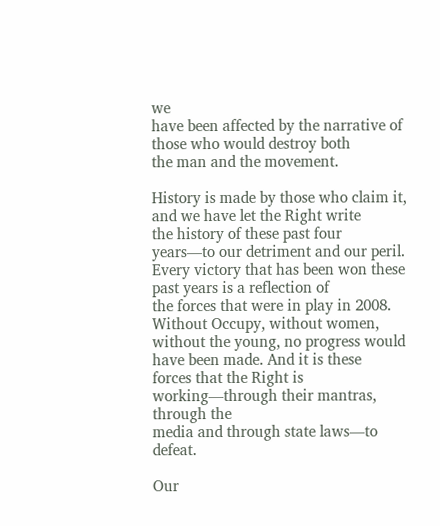we
have been affected by the narrative of those who would destroy both
the man and the movement.

History is made by those who claim it, and we have let the Right write
the history of these past four years—to our detriment and our peril.
Every victory that has been won these past years is a reflection of
the forces that were in play in 2008. Without Occupy, without women,
without the young, no progress would have been made. And it is these
forces that the Right is working—through their mantras, through the
media and through state laws—to defeat.

Our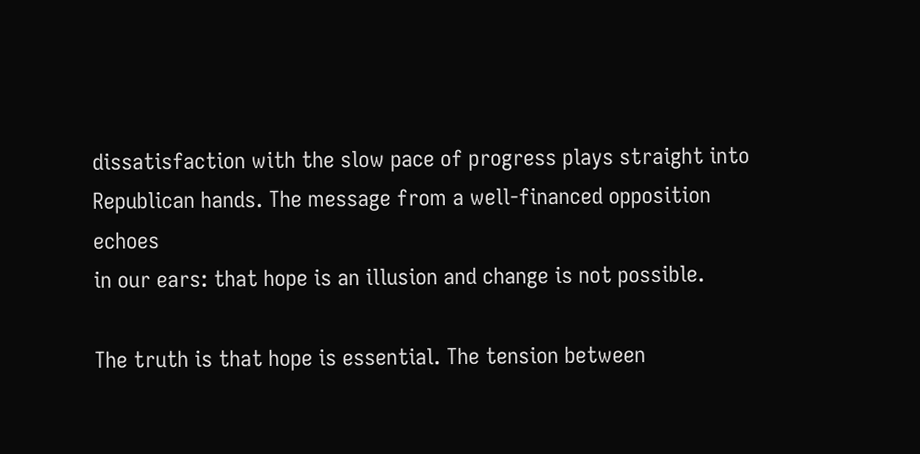dissatisfaction with the slow pace of progress plays straight into
Republican hands. The message from a well-financed opposition echoes
in our ears: that hope is an illusion and change is not possible.

The truth is that hope is essential. The tension between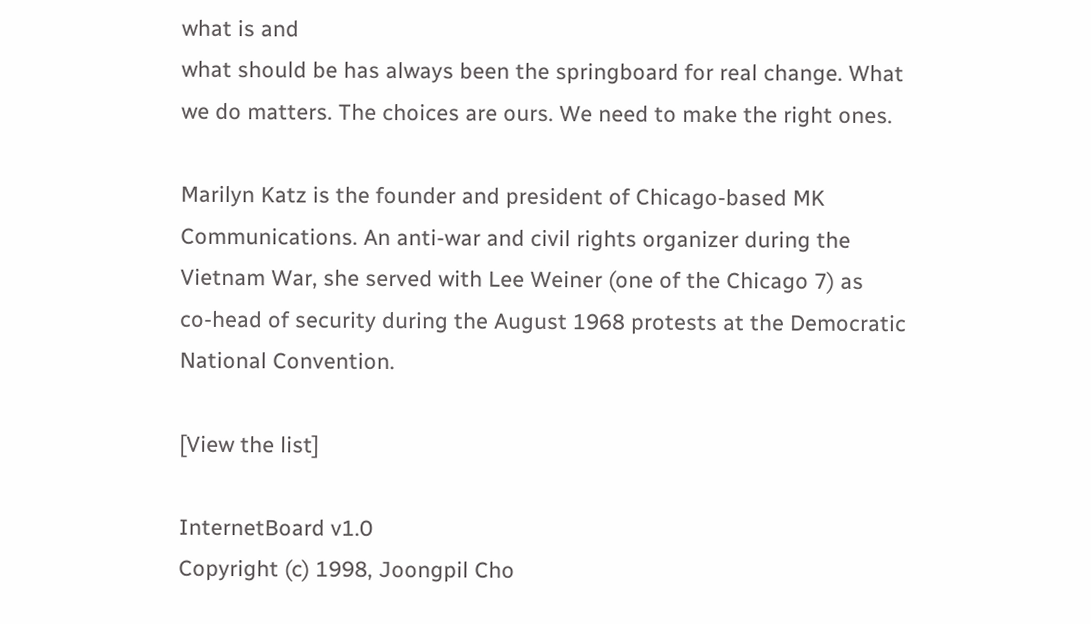what is and
what should be has always been the springboard for real change. What
we do matters. The choices are ours. We need to make the right ones.

Marilyn Katz is the founder and president of Chicago-based MK
Communications. An anti-war and civil rights organizer during the
Vietnam War, she served with Lee Weiner (one of the Chicago 7) as
co-head of security during the August 1968 protests at the Democratic
National Convention.

[View the list]

InternetBoard v1.0
Copyright (c) 1998, Joongpil Cho